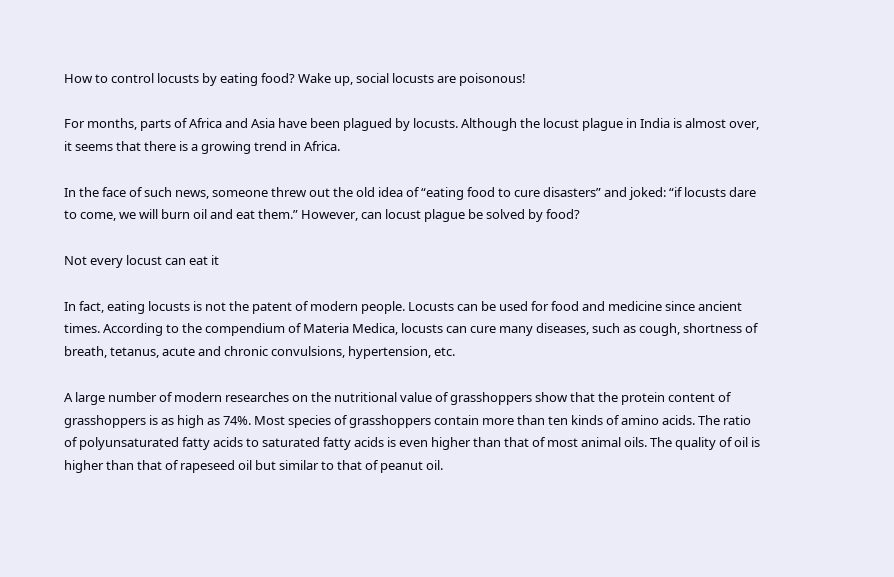How to control locusts by eating food? Wake up, social locusts are poisonous!

For months, parts of Africa and Asia have been plagued by locusts. Although the locust plague in India is almost over, it seems that there is a growing trend in Africa.

In the face of such news, someone threw out the old idea of “eating food to cure disasters” and joked: “if locusts dare to come, we will burn oil and eat them.” However, can locust plague be solved by food?

Not every locust can eat it

In fact, eating locusts is not the patent of modern people. Locusts can be used for food and medicine since ancient times. According to the compendium of Materia Medica, locusts can cure many diseases, such as cough, shortness of breath, tetanus, acute and chronic convulsions, hypertension, etc.

A large number of modern researches on the nutritional value of grasshoppers show that the protein content of grasshoppers is as high as 74%. Most species of grasshoppers contain more than ten kinds of amino acids. The ratio of polyunsaturated fatty acids to saturated fatty acids is even higher than that of most animal oils. The quality of oil is higher than that of rapeseed oil but similar to that of peanut oil.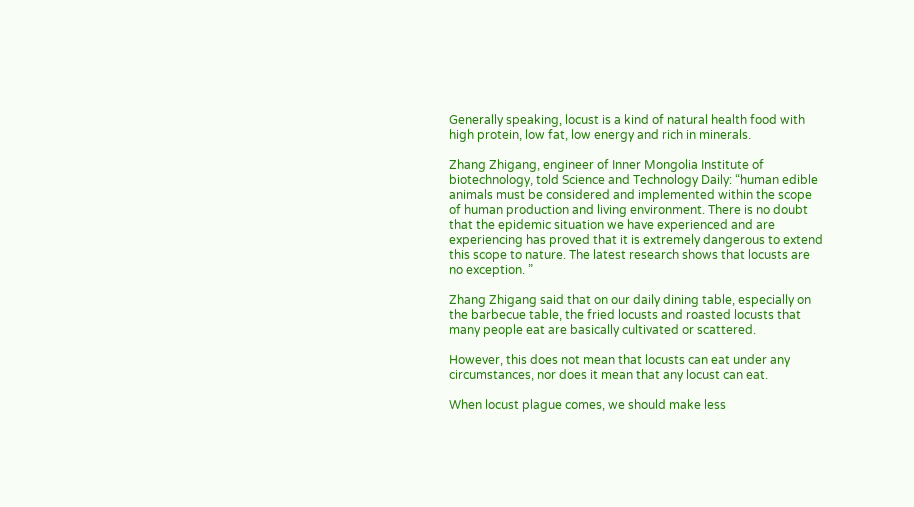Generally speaking, locust is a kind of natural health food with high protein, low fat, low energy and rich in minerals.

Zhang Zhigang, engineer of Inner Mongolia Institute of biotechnology, told Science and Technology Daily: “human edible animals must be considered and implemented within the scope of human production and living environment. There is no doubt that the epidemic situation we have experienced and are experiencing has proved that it is extremely dangerous to extend this scope to nature. The latest research shows that locusts are no exception. ”

Zhang Zhigang said that on our daily dining table, especially on the barbecue table, the fried locusts and roasted locusts that many people eat are basically cultivated or scattered.

However, this does not mean that locusts can eat under any circumstances, nor does it mean that any locust can eat.

When locust plague comes, we should make less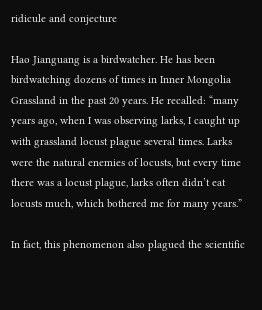ridicule and conjecture

Hao Jianguang is a birdwatcher. He has been birdwatching dozens of times in Inner Mongolia Grassland in the past 20 years. He recalled: “many years ago, when I was observing larks, I caught up with grassland locust plague several times. Larks were the natural enemies of locusts, but every time there was a locust plague, larks often didn’t eat locusts much, which bothered me for many years.”

In fact, this phenomenon also plagued the scientific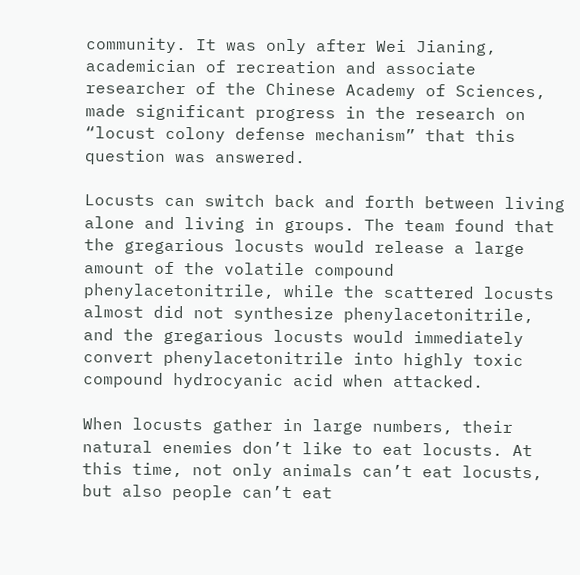community. It was only after Wei Jianing, academician of recreation and associate researcher of the Chinese Academy of Sciences, made significant progress in the research on “locust colony defense mechanism” that this question was answered.

Locusts can switch back and forth between living alone and living in groups. The team found that the gregarious locusts would release a large amount of the volatile compound phenylacetonitrile, while the scattered locusts almost did not synthesize phenylacetonitrile, and the gregarious locusts would immediately convert phenylacetonitrile into highly toxic compound hydrocyanic acid when attacked.

When locusts gather in large numbers, their natural enemies don’t like to eat locusts. At this time, not only animals can’t eat locusts, but also people can’t eat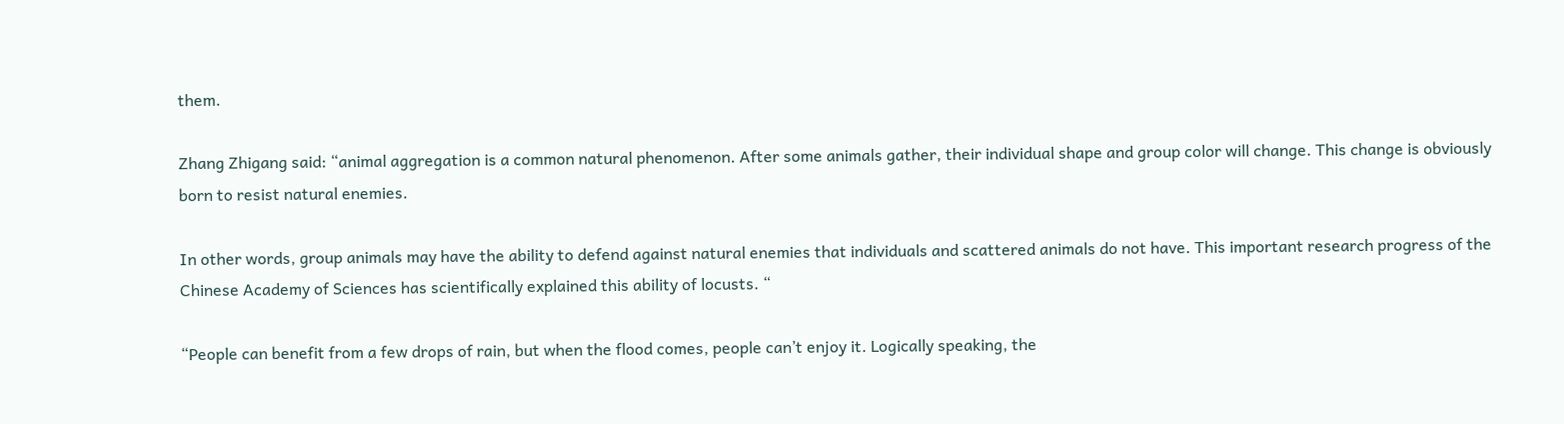them.

Zhang Zhigang said: “animal aggregation is a common natural phenomenon. After some animals gather, their individual shape and group color will change. This change is obviously born to resist natural enemies.

In other words, group animals may have the ability to defend against natural enemies that individuals and scattered animals do not have. This important research progress of the Chinese Academy of Sciences has scientifically explained this ability of locusts. “

“People can benefit from a few drops of rain, but when the flood comes, people can’t enjoy it. Logically speaking, the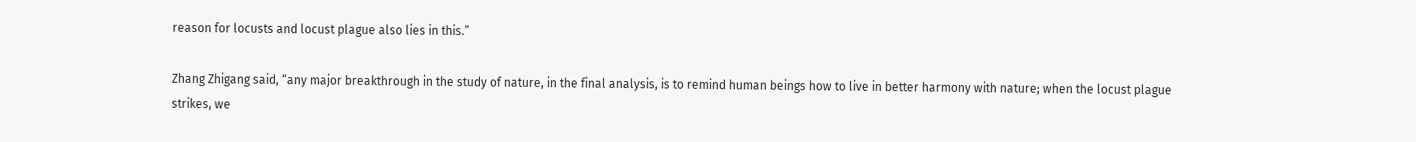reason for locusts and locust plague also lies in this.”

Zhang Zhigang said, “any major breakthrough in the study of nature, in the final analysis, is to remind human beings how to live in better harmony with nature; when the locust plague strikes, we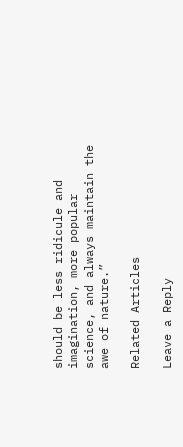should be less ridicule and imagination, more popular science, and always maintain the awe of nature.”

Related Articles

Leave a Reply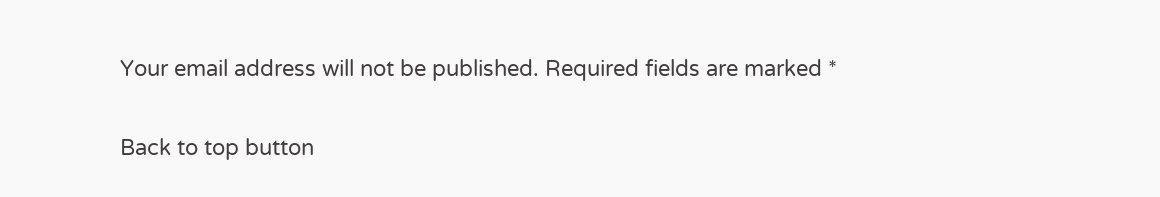Your email address will not be published. Required fields are marked *

Back to top button